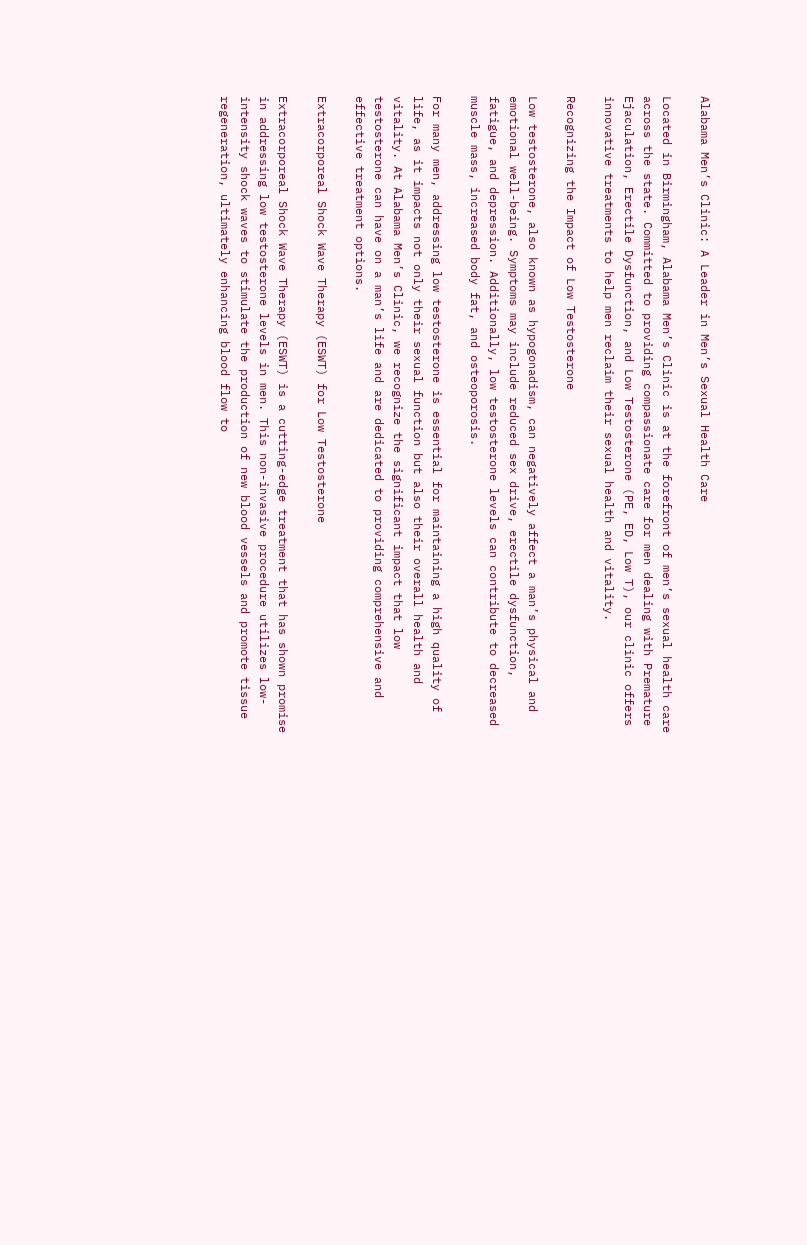Alabama Men’s Clinic: A Leader in Men’s Sexual Health Care

Located in Birmingham, Alabama Men’s Clinic is at the forefront of men’s sexual health care across the state. Committed to providing compassionate care for men dealing with Premature Ejaculation, Erectile Dysfunction, and Low Testosterone (PE, ED, Low T), our clinic offers innovative treatments to help men reclaim their sexual health and vitality.

Recognizing the Impact of Low Testosterone

Low testosterone, also known as hypogonadism, can negatively affect a man’s physical and emotional well-being. Symptoms may include reduced sex drive, erectile dysfunction, fatigue, and depression. Additionally, low testosterone levels can contribute to decreased muscle mass, increased body fat, and osteoporosis.

For many men, addressing low testosterone is essential for maintaining a high quality of life, as it impacts not only their sexual function but also their overall health and vitality. At Alabama Men’s Clinic, we recognize the significant impact that low testosterone can have on a man’s life and are dedicated to providing comprehensive and effective treatment options.

Extracorporeal Shock Wave Therapy (ESWT) for Low Testosterone

Extracorporeal Shock Wave Therapy (ESWT) is a cutting-edge treatment that has shown promise in addressing low testosterone levels in men. This non-invasive procedure utilizes low-intensity shock waves to stimulate the production of new blood vessels and promote tissue regeneration, ultimately enhancing blood flow to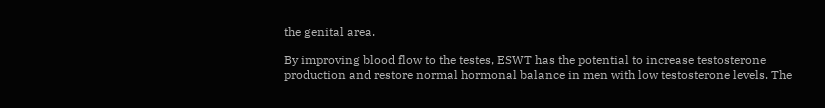the genital area.

By improving blood flow to the testes, ESWT has the potential to increase testosterone production and restore normal hormonal balance in men with low testosterone levels. The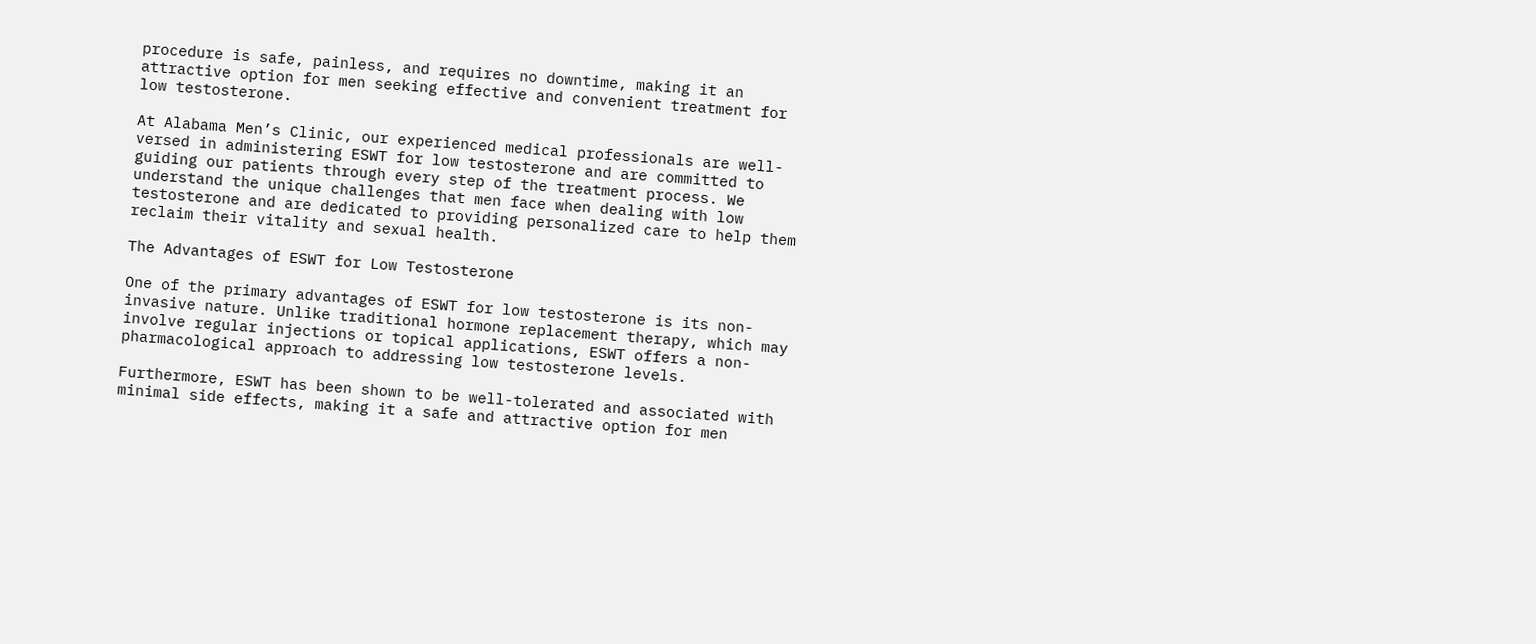procedure is safe, painless, and requires no downtime, making it an attractive option for men seeking effective and convenient treatment for low testosterone.

At Alabama Men’s Clinic, our experienced medical professionals are well-versed in administering ESWT for low testosterone and are committed to guiding our patients through every step of the treatment process. We understand the unique challenges that men face when dealing with low testosterone and are dedicated to providing personalized care to help them reclaim their vitality and sexual health.

The Advantages of ESWT for Low Testosterone

One of the primary advantages of ESWT for low testosterone is its non-invasive nature. Unlike traditional hormone replacement therapy, which may involve regular injections or topical applications, ESWT offers a non-pharmacological approach to addressing low testosterone levels.

Furthermore, ESWT has been shown to be well-tolerated and associated with minimal side effects, making it a safe and attractive option for men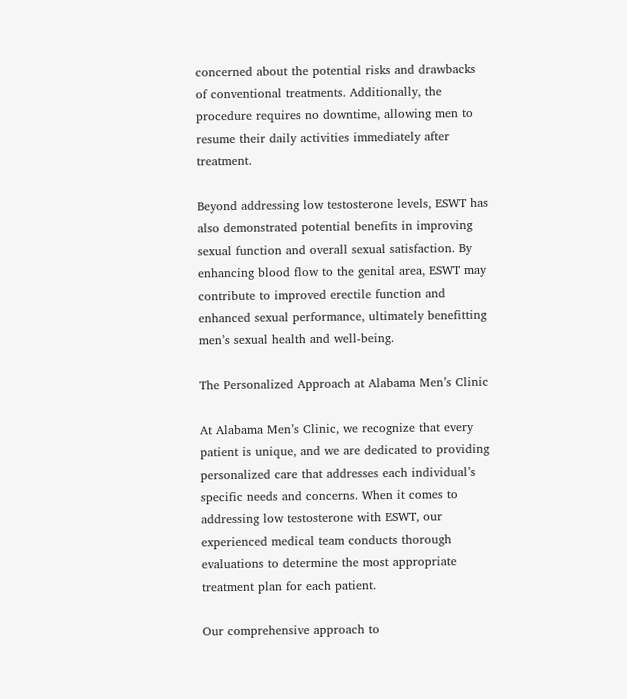concerned about the potential risks and drawbacks of conventional treatments. Additionally, the procedure requires no downtime, allowing men to resume their daily activities immediately after treatment.

Beyond addressing low testosterone levels, ESWT has also demonstrated potential benefits in improving sexual function and overall sexual satisfaction. By enhancing blood flow to the genital area, ESWT may contribute to improved erectile function and enhanced sexual performance, ultimately benefitting men’s sexual health and well-being.

The Personalized Approach at Alabama Men’s Clinic

At Alabama Men’s Clinic, we recognize that every patient is unique, and we are dedicated to providing personalized care that addresses each individual’s specific needs and concerns. When it comes to addressing low testosterone with ESWT, our experienced medical team conducts thorough evaluations to determine the most appropriate treatment plan for each patient.

Our comprehensive approach to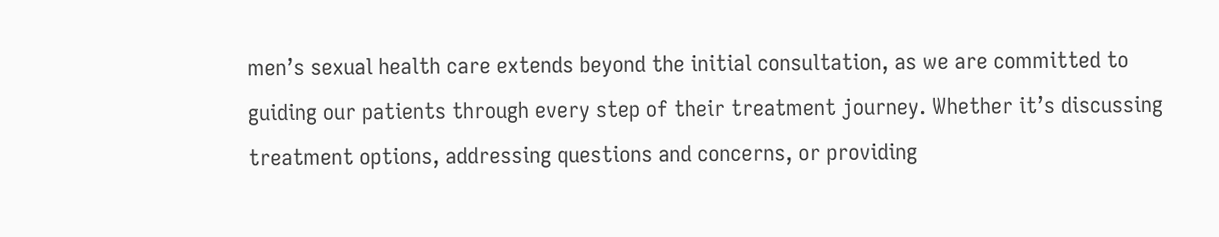men’s sexual health care extends beyond the initial consultation, as we are committed to guiding our patients through every step of their treatment journey. Whether it’s discussing treatment options, addressing questions and concerns, or providing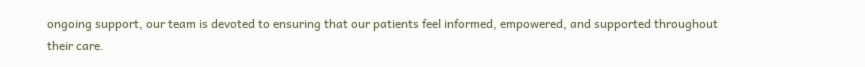ongoing support, our team is devoted to ensuring that our patients feel informed, empowered, and supported throughout their care.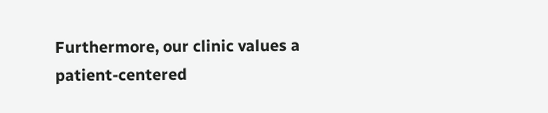Furthermore, our clinic values a patient-centered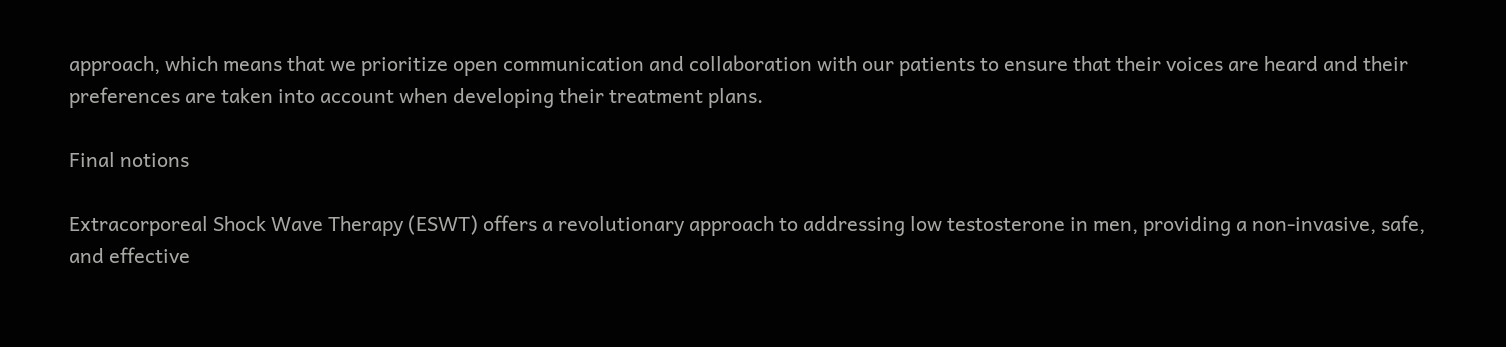approach, which means that we prioritize open communication and collaboration with our patients to ensure that their voices are heard and their preferences are taken into account when developing their treatment plans.

Final notions

Extracorporeal Shock Wave Therapy (ESWT) offers a revolutionary approach to addressing low testosterone in men, providing a non-invasive, safe, and effective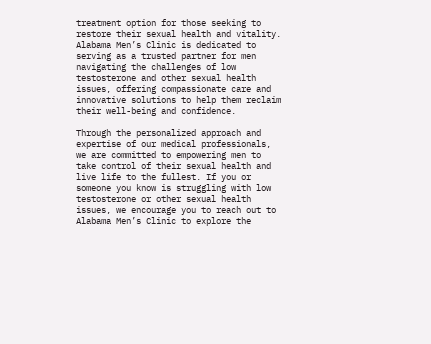treatment option for those seeking to restore their sexual health and vitality. Alabama Men’s Clinic is dedicated to serving as a trusted partner for men navigating the challenges of low testosterone and other sexual health issues, offering compassionate care and innovative solutions to help them reclaim their well-being and confidence.

Through the personalized approach and expertise of our medical professionals, we are committed to empowering men to take control of their sexual health and live life to the fullest. If you or someone you know is struggling with low testosterone or other sexual health issues, we encourage you to reach out to Alabama Men’s Clinic to explore the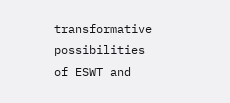transformative possibilities of ESWT and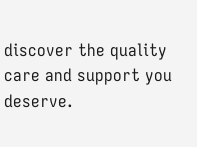discover the quality care and support you deserve.